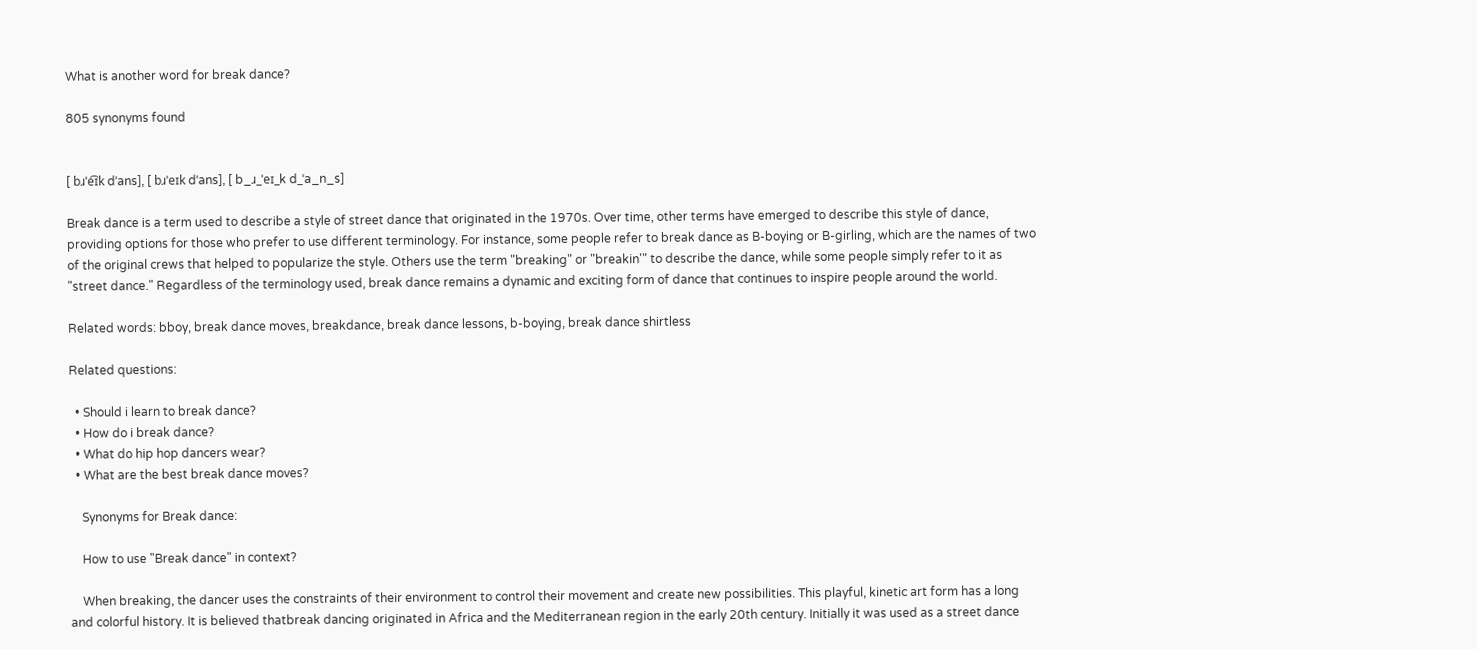What is another word for break dance?

805 synonyms found


[ bɹˈe͡ɪk dˈans], [ bɹˈeɪk dˈans], [ b_ɹ_ˈeɪ_k d_ˈa_n_s]

Break dance is a term used to describe a style of street dance that originated in the 1970s. Over time, other terms have emerged to describe this style of dance, providing options for those who prefer to use different terminology. For instance, some people refer to break dance as B-boying or B-girling, which are the names of two of the original crews that helped to popularize the style. Others use the term "breaking" or "breakin'" to describe the dance, while some people simply refer to it as "street dance." Regardless of the terminology used, break dance remains a dynamic and exciting form of dance that continues to inspire people around the world.

Related words: bboy, break dance moves, breakdance, break dance lessons, b-boying, break dance shirtless

Related questions:

  • Should i learn to break dance?
  • How do i break dance?
  • What do hip hop dancers wear?
  • What are the best break dance moves?

    Synonyms for Break dance:

    How to use "Break dance" in context?

    When breaking, the dancer uses the constraints of their environment to control their movement and create new possibilities. This playful, kinetic art form has a long and colorful history. It is believed thatbreak dancing originated in Africa and the Mediterranean region in the early 20th century. Initially it was used as a street dance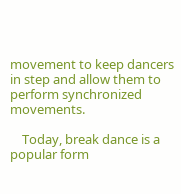movement to keep dancers in step and allow them to perform synchronized movements.

    Today, break dance is a popular form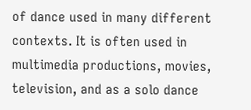of dance used in many different contexts. It is often used in multimedia productions, movies, television, and as a solo dance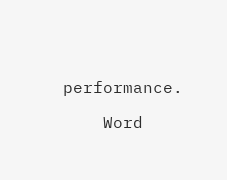performance.

    Word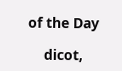of the Day

    dicot,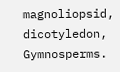magnoliopsid, dicotyledon, Gymnosperms.